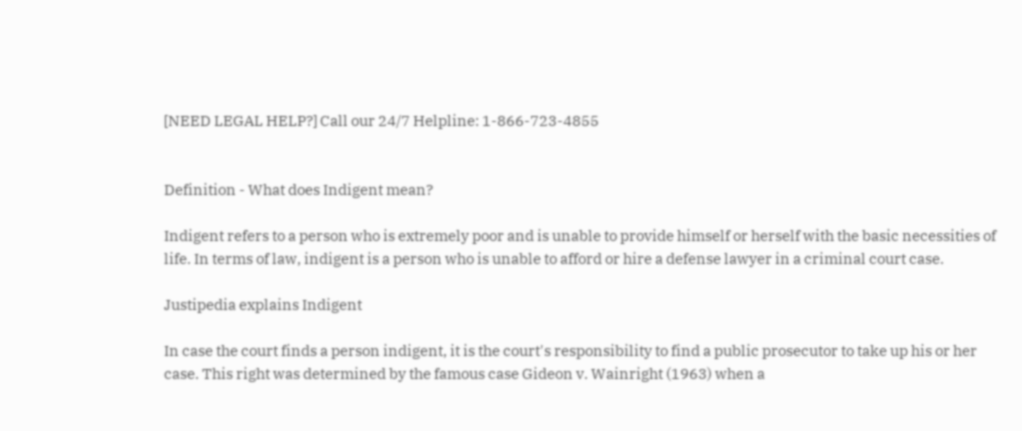[NEED LEGAL HELP?] Call our 24/7 Helpline: 1-866-723-4855


Definition - What does Indigent mean?

Indigent refers to a person who is extremely poor and is unable to provide himself or herself with the basic necessities of life. In terms of law, indigent is a person who is unable to afford or hire a defense lawyer in a criminal court case.

Justipedia explains Indigent

In case the court finds a person indigent, it is the court's responsibility to find a public prosecutor to take up his or her case. This right was determined by the famous case Gideon v. Wainright (1963) when a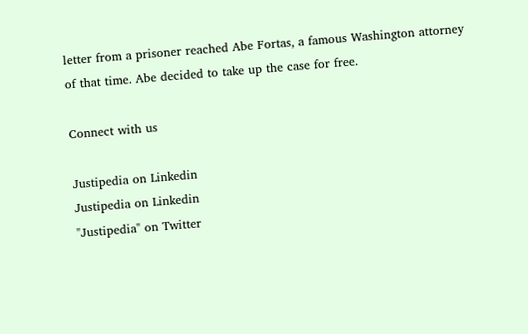letter from a prisoner reached Abe Fortas, a famous Washington attorney of that time. Abe decided to take up the case for free.

Connect with us

Justipedia on Linkedin
Justipedia on Linkedin
"Justipedia" on Twitter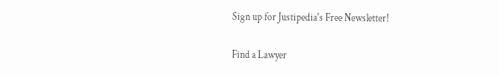Sign up for Justipedia's Free Newsletter!

Find a Lawyer